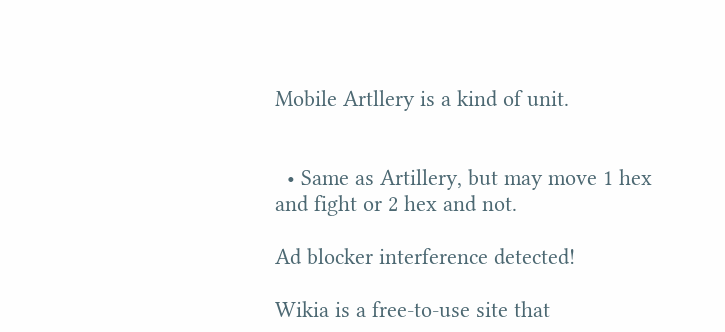Mobile Artllery is a kind of unit.


  • Same as Artillery, but may move 1 hex and fight or 2 hex and not.

Ad blocker interference detected!

Wikia is a free-to-use site that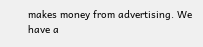makes money from advertising. We have a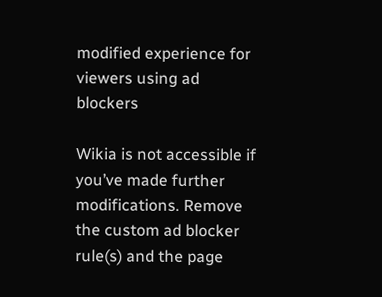modified experience for viewers using ad blockers

Wikia is not accessible if you’ve made further modifications. Remove the custom ad blocker rule(s) and the page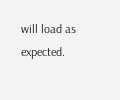will load as expected.